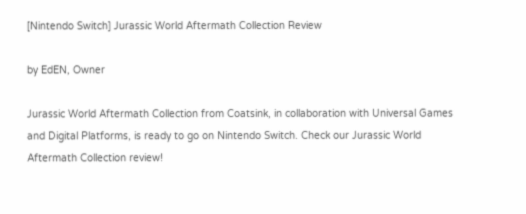[Nintendo Switch] Jurassic World Aftermath Collection Review

by EdEN, Owner

Jurassic World Aftermath Collection from Coatsink, in collaboration with Universal Games and Digital Platforms, is ready to go on Nintendo Switch. Check our Jurassic World Aftermath Collection review!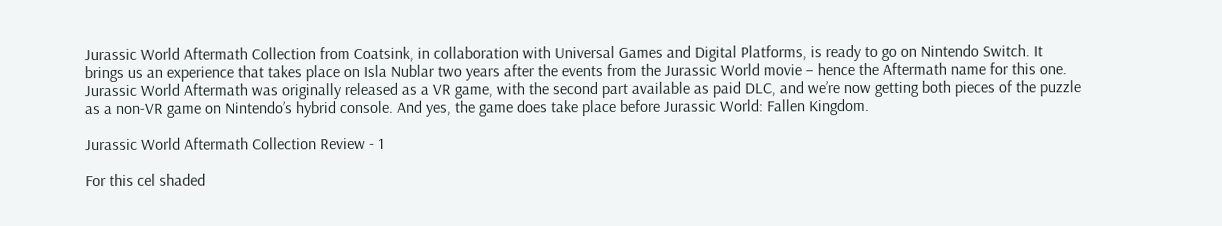Jurassic World Aftermath Collection from Coatsink, in collaboration with Universal Games and Digital Platforms, is ready to go on Nintendo Switch. It brings us an experience that takes place on Isla Nublar two years after the events from the Jurassic World movie – hence the Aftermath name for this one. Jurassic World Aftermath was originally released as a VR game, with the second part available as paid DLC, and we’re now getting both pieces of the puzzle as a non-VR game on Nintendo’s hybrid console. And yes, the game does take place before Jurassic World: Fallen Kingdom.

Jurassic World Aftermath Collection Review - 1

For this cel shaded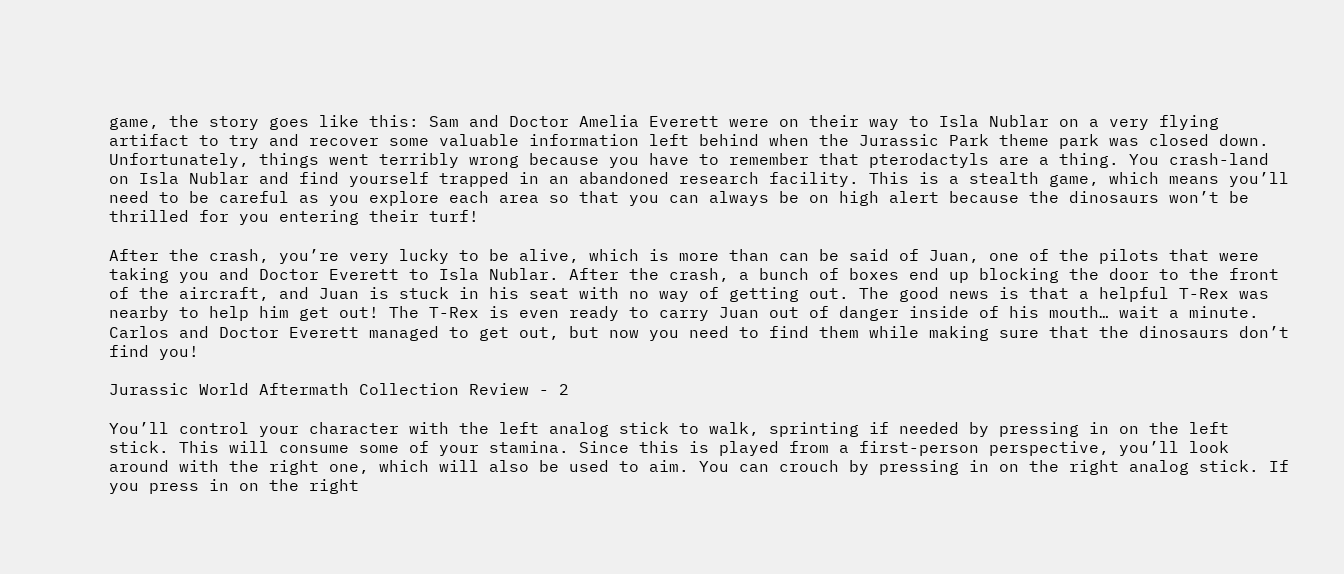game, the story goes like this: Sam and Doctor Amelia Everett were on their way to Isla Nublar on a very flying artifact to try and recover some valuable information left behind when the Jurassic Park theme park was closed down. Unfortunately, things went terribly wrong because you have to remember that pterodactyls are a thing. You crash-land on Isla Nublar and find yourself trapped in an abandoned research facility. This is a stealth game, which means you’ll need to be careful as you explore each area so that you can always be on high alert because the dinosaurs won’t be thrilled for you entering their turf!

After the crash, you’re very lucky to be alive, which is more than can be said of Juan, one of the pilots that were taking you and Doctor Everett to Isla Nublar. After the crash, a bunch of boxes end up blocking the door to the front of the aircraft, and Juan is stuck in his seat with no way of getting out. The good news is that a helpful T-Rex was nearby to help him get out! The T-Rex is even ready to carry Juan out of danger inside of his mouth… wait a minute. Carlos and Doctor Everett managed to get out, but now you need to find them while making sure that the dinosaurs don’t find you!

Jurassic World Aftermath Collection Review - 2

You’ll control your character with the left analog stick to walk, sprinting if needed by pressing in on the left stick. This will consume some of your stamina. Since this is played from a first-person perspective, you’ll look around with the right one, which will also be used to aim. You can crouch by pressing in on the right analog stick. If you press in on the right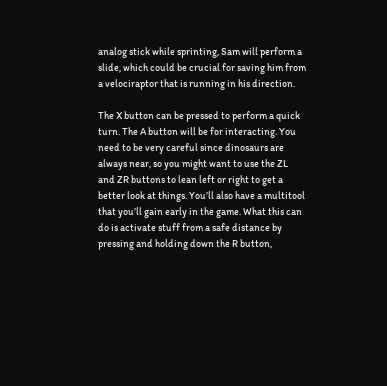analog stick while sprinting, Sam will perform a slide, which could be crucial for saving him from a velociraptor that is running in his direction.

The X button can be pressed to perform a quick turn. The A button will be for interacting. You need to be very careful since dinosaurs are always near, so you might want to use the ZL and ZR buttons to lean left or right to get a better look at things. You’ll also have a multitool that you’ll gain early in the game. What this can do is activate stuff from a safe distance by pressing and holding down the R button,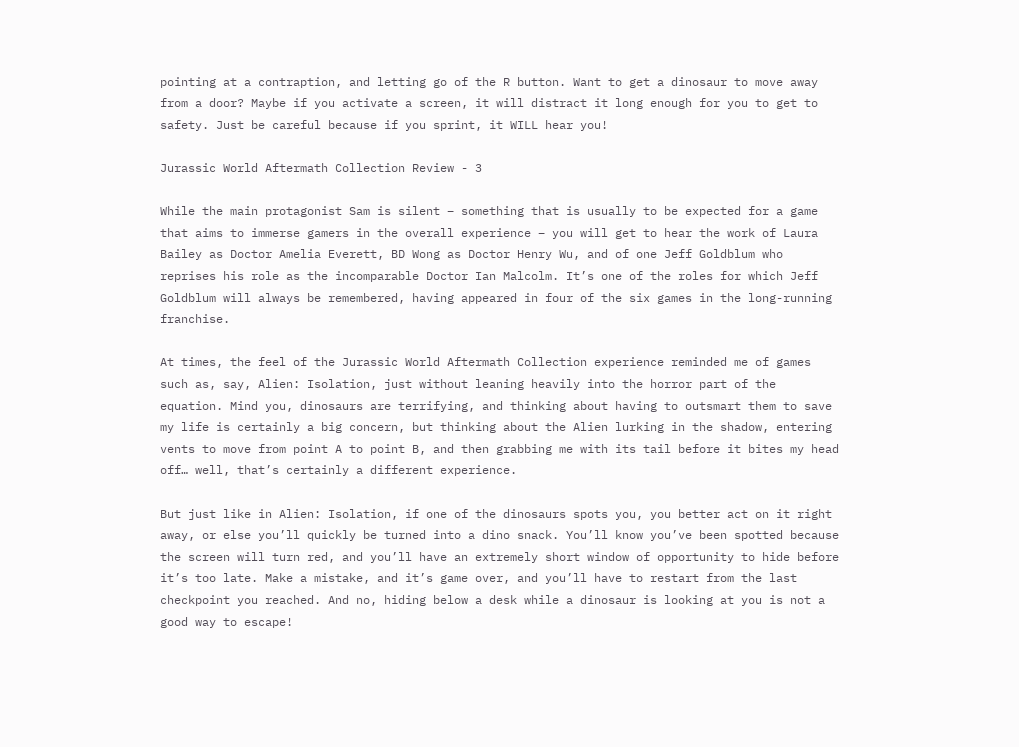pointing at a contraption, and letting go of the R button. Want to get a dinosaur to move away from a door? Maybe if you activate a screen, it will distract it long enough for you to get to safety. Just be careful because if you sprint, it WILL hear you!

Jurassic World Aftermath Collection Review - 3

While the main protagonist Sam is silent – something that is usually to be expected for a game that aims to immerse gamers in the overall experience – you will get to hear the work of Laura Bailey as Doctor Amelia Everett, BD Wong as Doctor Henry Wu, and of one Jeff Goldblum who reprises his role as the incomparable Doctor Ian Malcolm. It’s one of the roles for which Jeff Goldblum will always be remembered, having appeared in four of the six games in the long-running franchise.

At times, the feel of the Jurassic World Aftermath Collection experience reminded me of games such as, say, Alien: Isolation, just without leaning heavily into the horror part of the equation. Mind you, dinosaurs are terrifying, and thinking about having to outsmart them to save my life is certainly a big concern, but thinking about the Alien lurking in the shadow, entering vents to move from point A to point B, and then grabbing me with its tail before it bites my head off… well, that’s certainly a different experience.

But just like in Alien: Isolation, if one of the dinosaurs spots you, you better act on it right away, or else you’ll quickly be turned into a dino snack. You’ll know you’ve been spotted because the screen will turn red, and you’ll have an extremely short window of opportunity to hide before it’s too late. Make a mistake, and it’s game over, and you’ll have to restart from the last checkpoint you reached. And no, hiding below a desk while a dinosaur is looking at you is not a good way to escape!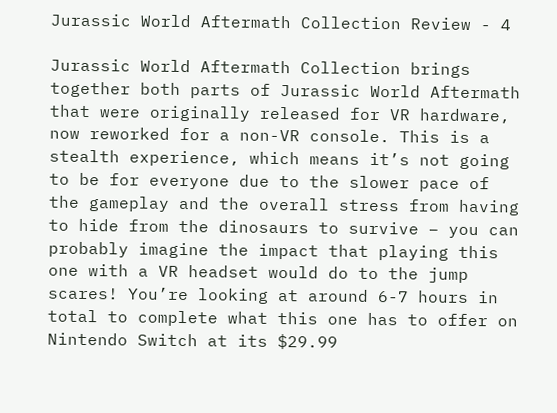Jurassic World Aftermath Collection Review - 4

Jurassic World Aftermath Collection brings together both parts of Jurassic World Aftermath that were originally released for VR hardware, now reworked for a non-VR console. This is a stealth experience, which means it’s not going to be for everyone due to the slower pace of the gameplay and the overall stress from having to hide from the dinosaurs to survive – you can probably imagine the impact that playing this one with a VR headset would do to the jump scares! You’re looking at around 6-7 hours in total to complete what this one has to offer on Nintendo Switch at its $29.99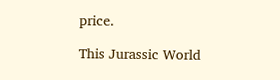price.

This Jurassic World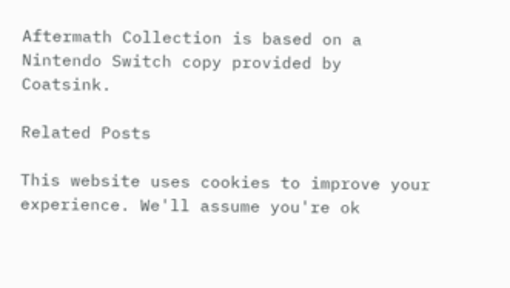Aftermath Collection is based on a Nintendo Switch copy provided by Coatsink.

Related Posts

This website uses cookies to improve your experience. We'll assume you're ok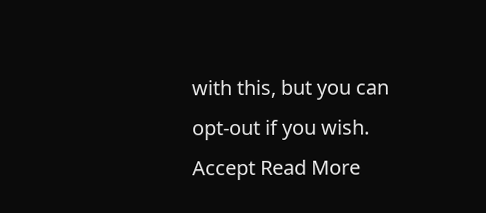with this, but you can opt-out if you wish. Accept Read More